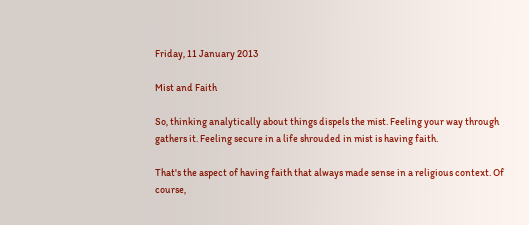Friday, 11 January 2013

Mist and Faith

So, thinking analytically about things dispels the mist. Feeling your way through gathers it. Feeling secure in a life shrouded in mist is having faith.

That's the aspect of having faith that always made sense in a religious context. Of course,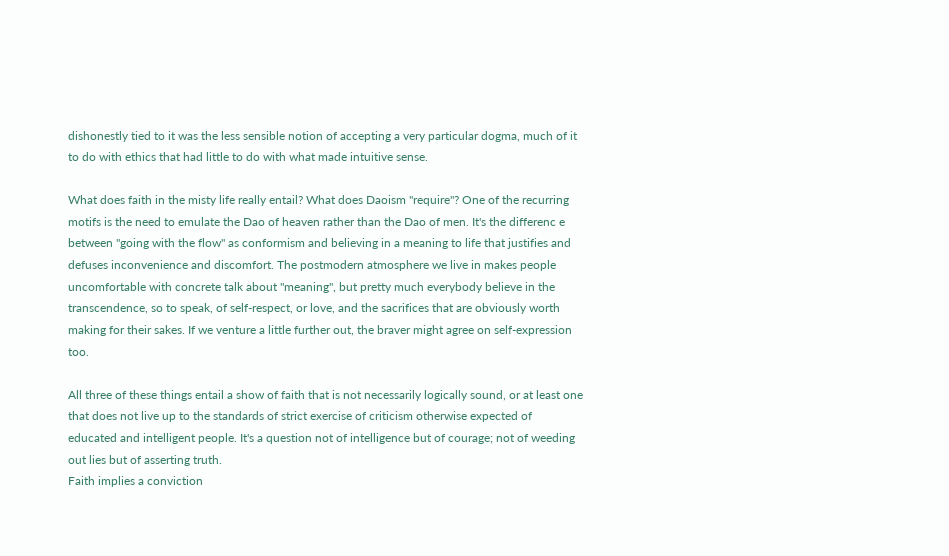dishonestly tied to it was the less sensible notion of accepting a very particular dogma, much of it to do with ethics that had little to do with what made intuitive sense.

What does faith in the misty life really entail? What does Daoism "require"? One of the recurring motifs is the need to emulate the Dao of heaven rather than the Dao of men. It's the differenc e between "going with the flow" as conformism and believing in a meaning to life that justifies and defuses inconvenience and discomfort. The postmodern atmosphere we live in makes people uncomfortable with concrete talk about "meaning", but pretty much everybody believe in the transcendence, so to speak, of self-respect, or love, and the sacrifices that are obviously worth making for their sakes. If we venture a little further out, the braver might agree on self-expression too.

All three of these things entail a show of faith that is not necessarily logically sound, or at least one that does not live up to the standards of strict exercise of criticism otherwise expected of educated and intelligent people. It's a question not of intelligence but of courage; not of weeding out lies but of asserting truth.
Faith implies a conviction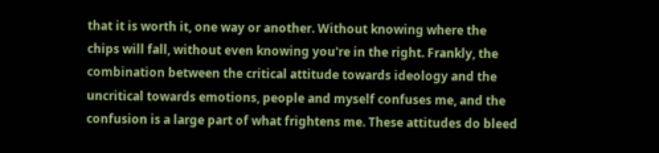that it is worth it, one way or another. Without knowing where the chips will fall, without even knowing you're in the right. Frankly, the combination between the critical attitude towards ideology and the uncritical towards emotions, people and myself confuses me, and the confusion is a large part of what frightens me. These attitudes do bleed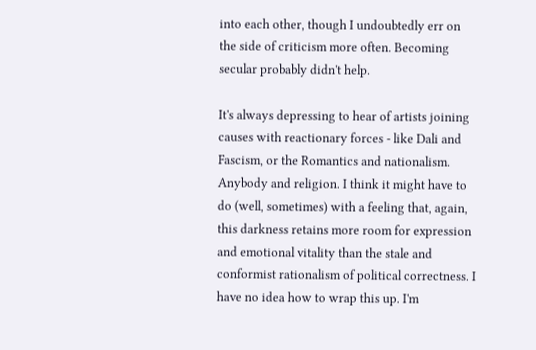into each other, though I undoubtedly err on the side of criticism more often. Becoming secular probably didn't help.

It's always depressing to hear of artists joining causes with reactionary forces - like Dali and Fascism, or the Romantics and nationalism. Anybody and religion. I think it might have to do (well, sometimes) with a feeling that, again, this darkness retains more room for expression and emotional vitality than the stale and conformist rationalism of political correctness. I have no idea how to wrap this up. I'm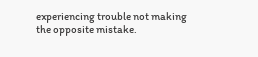experiencing trouble not making the opposite mistake.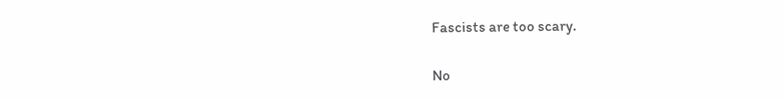Fascists are too scary.

No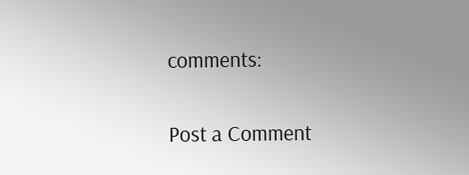comments:

Post a Comment